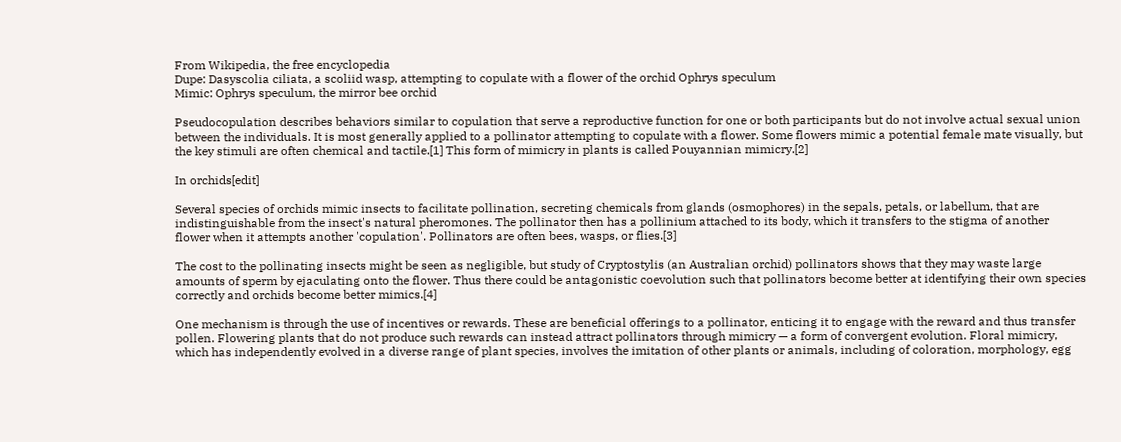From Wikipedia, the free encyclopedia
Dupe: Dasyscolia ciliata, a scoliid wasp, attempting to copulate with a flower of the orchid Ophrys speculum
Mimic: Ophrys speculum, the mirror bee orchid

Pseudocopulation describes behaviors similar to copulation that serve a reproductive function for one or both participants but do not involve actual sexual union between the individuals. It is most generally applied to a pollinator attempting to copulate with a flower. Some flowers mimic a potential female mate visually, but the key stimuli are often chemical and tactile.[1] This form of mimicry in plants is called Pouyannian mimicry.[2]

In orchids[edit]

Several species of orchids mimic insects to facilitate pollination, secreting chemicals from glands (osmophores) in the sepals, petals, or labellum, that are indistinguishable from the insect's natural pheromones. The pollinator then has a pollinium attached to its body, which it transfers to the stigma of another flower when it attempts another 'copulation'. Pollinators are often bees, wasps, or flies.[3]

The cost to the pollinating insects might be seen as negligible, but study of Cryptostylis (an Australian orchid) pollinators shows that they may waste large amounts of sperm by ejaculating onto the flower. Thus there could be antagonistic coevolution such that pollinators become better at identifying their own species correctly and orchids become better mimics.[4]

One mechanism is through the use of incentives or rewards. These are beneficial offerings to a pollinator, enticing it to engage with the reward and thus transfer pollen. Flowering plants that do not produce such rewards can instead attract pollinators through mimicry — a form of convergent evolution. Floral mimicry, which has independently evolved in a diverse range of plant species, involves the imitation of other plants or animals, including of coloration, morphology, egg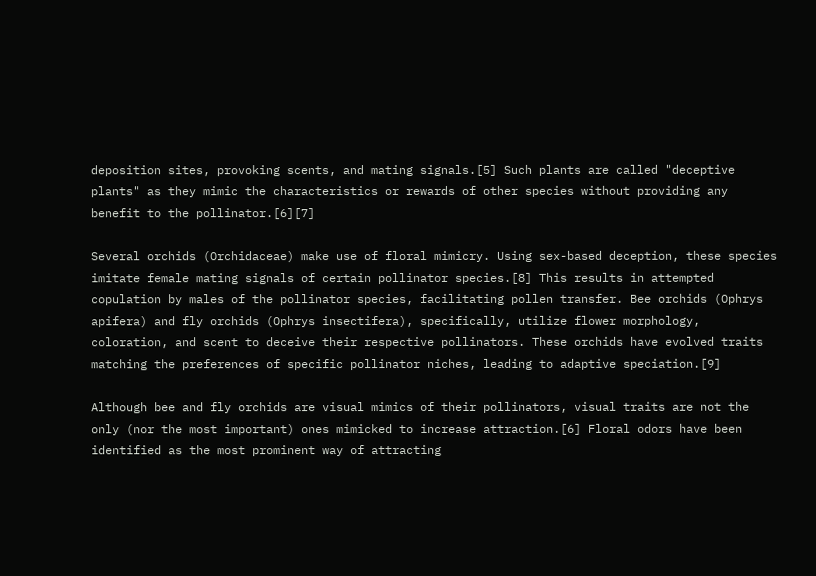deposition sites, provoking scents, and mating signals.[5] Such plants are called "deceptive plants" as they mimic the characteristics or rewards of other species without providing any benefit to the pollinator.[6][7]

Several orchids (Orchidaceae) make use of floral mimicry. Using sex-based deception, these species imitate female mating signals of certain pollinator species.[8] This results in attempted copulation by males of the pollinator species, facilitating pollen transfer. Bee orchids (Ophrys apifera) and fly orchids (Ophrys insectifera), specifically, utilize flower morphology, coloration, and scent to deceive their respective pollinators. These orchids have evolved traits matching the preferences of specific pollinator niches, leading to adaptive speciation.[9]

Although bee and fly orchids are visual mimics of their pollinators, visual traits are not the only (nor the most important) ones mimicked to increase attraction.[6] Floral odors have been identified as the most prominent way of attracting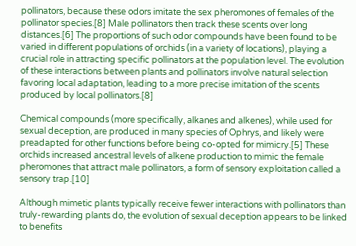pollinators, because these odors imitate the sex pheromones of females of the pollinator species.[8] Male pollinators then track these scents over long distances.[6] The proportions of such odor compounds have been found to be varied in different populations of orchids (in a variety of locations), playing a crucial role in attracting specific pollinators at the population level. The evolution of these interactions between plants and pollinators involve natural selection favoring local adaptation, leading to a more precise imitation of the scents produced by local pollinators.[8]

Chemical compounds (more specifically, alkanes and alkenes), while used for sexual deception, are produced in many species of Ophrys, and likely were preadapted for other functions before being co-opted for mimicry.[5] These orchids increased ancestral levels of alkene production to mimic the female pheromones that attract male pollinators, a form of sensory exploitation called a sensory trap.[10]

Although mimetic plants typically receive fewer interactions with pollinators than truly-rewarding plants do, the evolution of sexual deception appears to be linked to benefits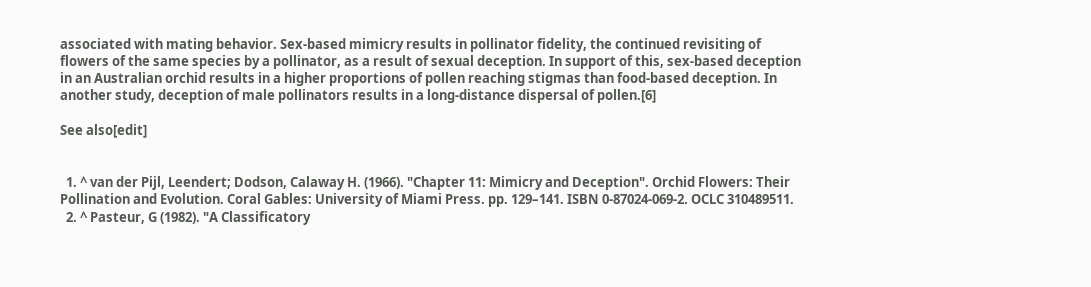associated with mating behavior. Sex-based mimicry results in pollinator fidelity, the continued revisiting of flowers of the same species by a pollinator, as a result of sexual deception. In support of this, sex-based deception in an Australian orchid results in a higher proportions of pollen reaching stigmas than food-based deception. In another study, deception of male pollinators results in a long-distance dispersal of pollen.[6]

See also[edit]


  1. ^ van der Pijl, Leendert; Dodson, Calaway H. (1966). "Chapter 11: Mimicry and Deception". Orchid Flowers: Their Pollination and Evolution. Coral Gables: University of Miami Press. pp. 129–141. ISBN 0-87024-069-2. OCLC 310489511.
  2. ^ Pasteur, G (1982). "A Classificatory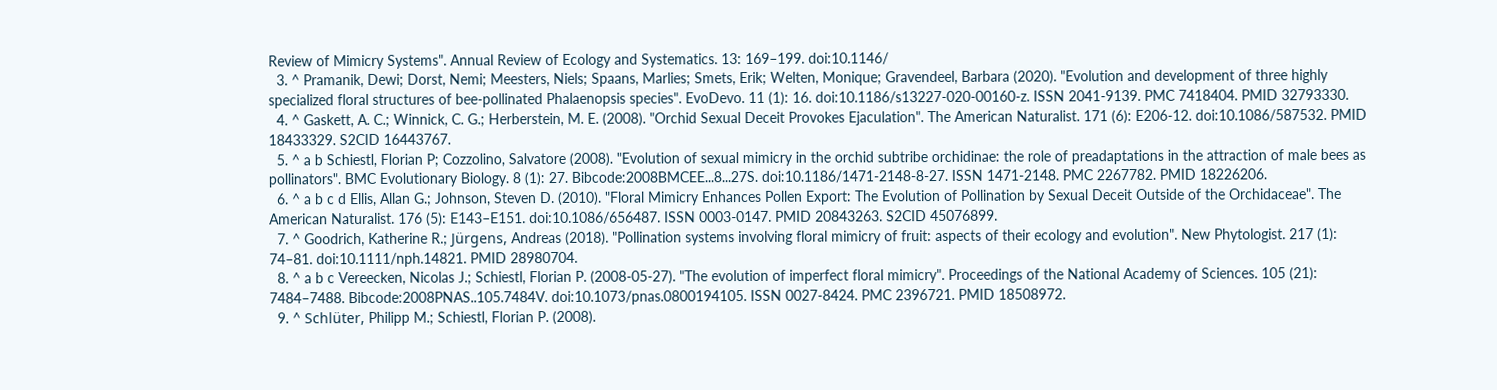Review of Mimicry Systems". Annual Review of Ecology and Systematics. 13: 169–199. doi:10.1146/
  3. ^ Pramanik, Dewi; Dorst, Nemi; Meesters, Niels; Spaans, Marlies; Smets, Erik; Welten, Monique; Gravendeel, Barbara (2020). "Evolution and development of three highly specialized floral structures of bee-pollinated Phalaenopsis species". EvoDevo. 11 (1): 16. doi:10.1186/s13227-020-00160-z. ISSN 2041-9139. PMC 7418404. PMID 32793330.
  4. ^ Gaskett, A. C.; Winnick, C. G.; Herberstein, M. E. (2008). "Orchid Sexual Deceit Provokes Ejaculation". The American Naturalist. 171 (6): E206-12. doi:10.1086/587532. PMID 18433329. S2CID 16443767.
  5. ^ a b Schiestl, Florian P; Cozzolino, Salvatore (2008). "Evolution of sexual mimicry in the orchid subtribe orchidinae: the role of preadaptations in the attraction of male bees as pollinators". BMC Evolutionary Biology. 8 (1): 27. Bibcode:2008BMCEE...8...27S. doi:10.1186/1471-2148-8-27. ISSN 1471-2148. PMC 2267782. PMID 18226206.
  6. ^ a b c d Ellis, Allan G.; Johnson, Steven D. (2010). "Floral Mimicry Enhances Pollen Export: The Evolution of Pollination by Sexual Deceit Outside of the Orchidaceae". The American Naturalist. 176 (5): E143–E151. doi:10.1086/656487. ISSN 0003-0147. PMID 20843263. S2CID 45076899.
  7. ^ Goodrich, Katherine R.; Jürgens, Andreas (2018). "Pollination systems involving floral mimicry of fruit: aspects of their ecology and evolution". New Phytologist. 217 (1): 74–81. doi:10.1111/nph.14821. PMID 28980704.
  8. ^ a b c Vereecken, Nicolas J.; Schiestl, Florian P. (2008-05-27). "The evolution of imperfect floral mimicry". Proceedings of the National Academy of Sciences. 105 (21): 7484–7488. Bibcode:2008PNAS..105.7484V. doi:10.1073/pnas.0800194105. ISSN 0027-8424. PMC 2396721. PMID 18508972.
  9. ^ Schlüter, Philipp M.; Schiestl, Florian P. (2008).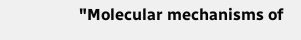"Molecular mechanisms of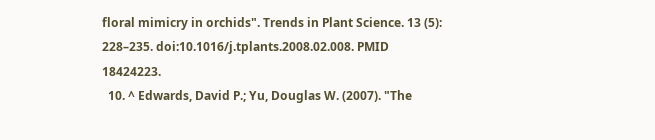floral mimicry in orchids". Trends in Plant Science. 13 (5): 228–235. doi:10.1016/j.tplants.2008.02.008. PMID 18424223.
  10. ^ Edwards, David P.; Yu, Douglas W. (2007). "The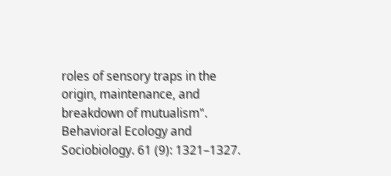roles of sensory traps in the origin, maintenance, and breakdown of mutualism". Behavioral Ecology and Sociobiology. 61 (9): 1321–1327.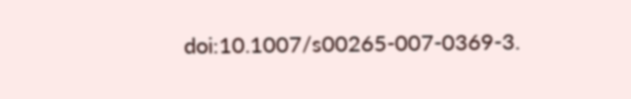doi:10.1007/s00265-007-0369-3.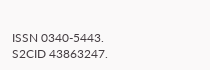ISSN 0340-5443. S2CID 43863247.